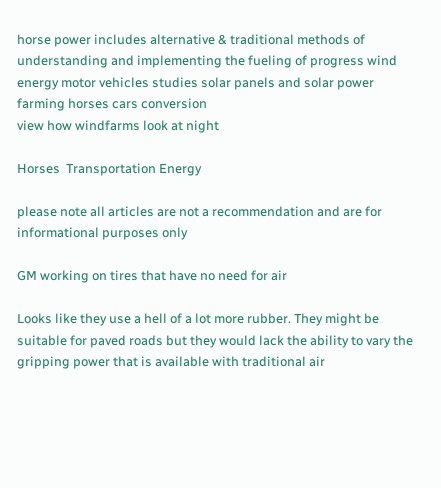horse power includes alternative & traditional methods of understanding and implementing the fueling of progress wind energy motor vehicles studies solar panels and solar power farming horses cars conversion
view how windfarms look at night

Horses  Transportation Energy

please note all articles are not a recommendation and are for informational purposes only

GM working on tires that have no need for air

Looks like they use a hell of a lot more rubber. They might be suitable for paved roads but they would lack the ability to vary the gripping power that is available with traditional air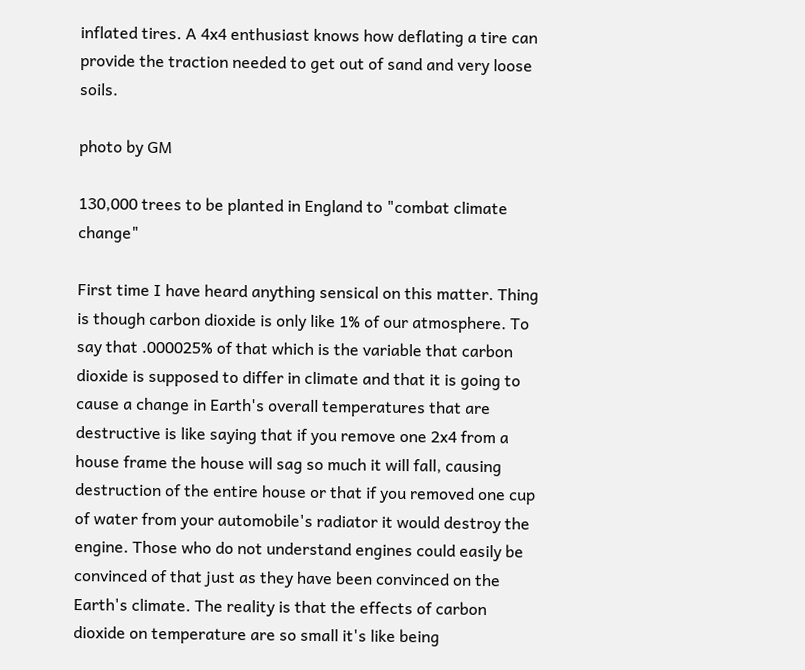inflated tires. A 4x4 enthusiast knows how deflating a tire can provide the traction needed to get out of sand and very loose soils.

photo by GM

130,000 trees to be planted in England to "combat climate change"

First time I have heard anything sensical on this matter. Thing is though carbon dioxide is only like 1% of our atmosphere. To say that .000025% of that which is the variable that carbon dioxide is supposed to differ in climate and that it is going to cause a change in Earth's overall temperatures that are destructive is like saying that if you remove one 2x4 from a house frame the house will sag so much it will fall, causing destruction of the entire house or that if you removed one cup of water from your automobile's radiator it would destroy the engine. Those who do not understand engines could easily be convinced of that just as they have been convinced on the Earth's climate. The reality is that the effects of carbon dioxide on temperature are so small it's like being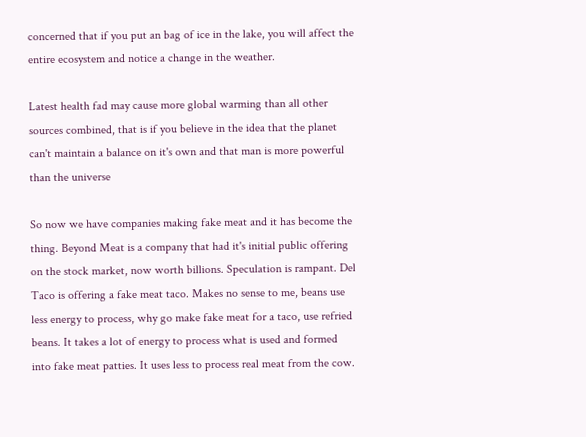concerned that if you put an bag of ice in the lake, you will affect the entire ecosystem and notice a change in the weather.

Latest health fad may cause more global warming than all other sources combined, that is if you believe in the idea that the planet can't maintain a balance on it's own and that man is more powerful than the universe

So now we have companies making fake meat and it has become the thing. Beyond Meat is a company that had it's initial public offering on the stock market, now worth billions. Speculation is rampant. Del Taco is offering a fake meat taco. Makes no sense to me, beans use less energy to process, why go make fake meat for a taco, use refried beans. It takes a lot of energy to process what is used and formed into fake meat patties. It uses less to process real meat from the cow.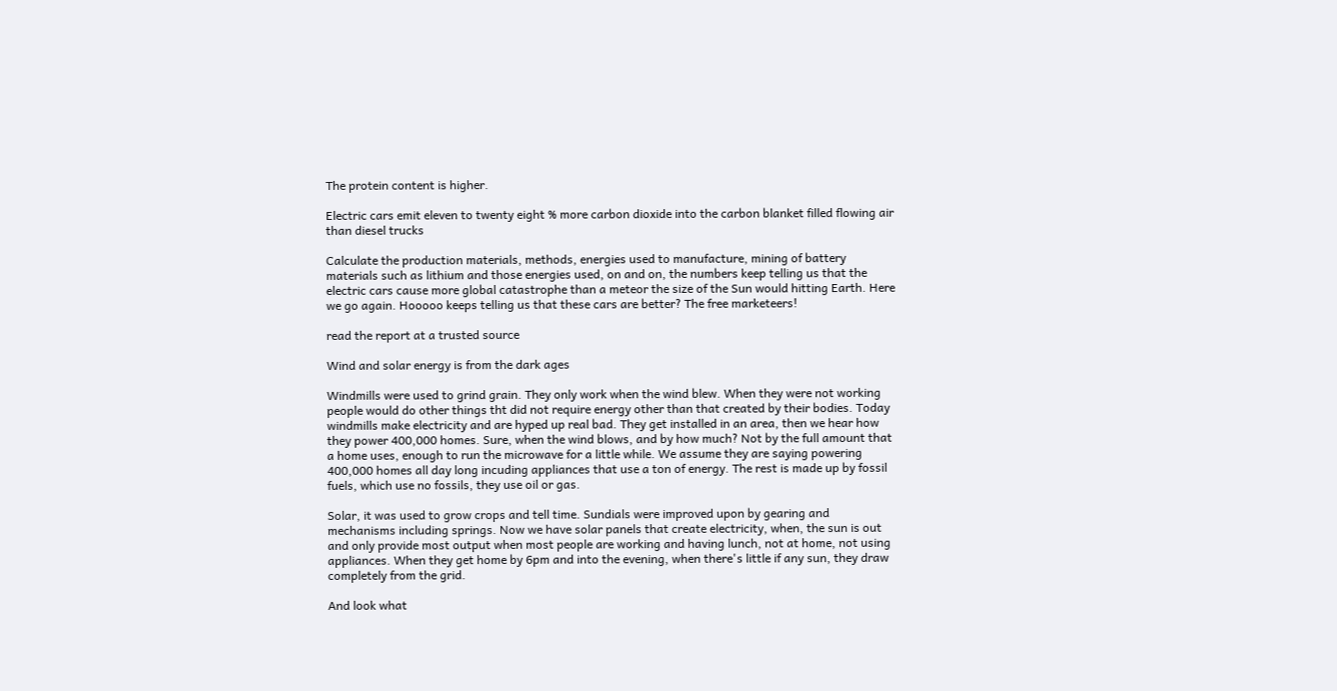The protein content is higher.

Electric cars emit eleven to twenty eight % more carbon dioxide into the carbon blanket filled flowing air than diesel trucks

Calculate the production materials, methods, energies used to manufacture, mining of battery materials such as lithium and those energies used, on and on, the numbers keep telling us that the electric cars cause more global catastrophe than a meteor the size of the Sun would hitting Earth. Here we go again. Hooooo keeps telling us that these cars are better? The free marketeers!

read the report at a trusted source

Wind and solar energy is from the dark ages

Windmills were used to grind grain. They only work when the wind blew. When they were not working people would do other things tht did not require energy other than that created by their bodies. Today windmills make electricity and are hyped up real bad. They get installed in an area, then we hear how they power 400,000 homes. Sure, when the wind blows, and by how much? Not by the full amount that a home uses, enough to run the microwave for a little while. We assume they are saying powering 400,000 homes all day long incuding appliances that use a ton of energy. The rest is made up by fossil fuels, which use no fossils, they use oil or gas.

Solar, it was used to grow crops and tell time. Sundials were improved upon by gearing and mechanisms including springs. Now we have solar panels that create electricity, when, the sun is out and only provide most output when most people are working and having lunch, not at home, not using appliances. When they get home by 6pm and into the evening, when there's little if any sun, they draw completely from the grid.

And look what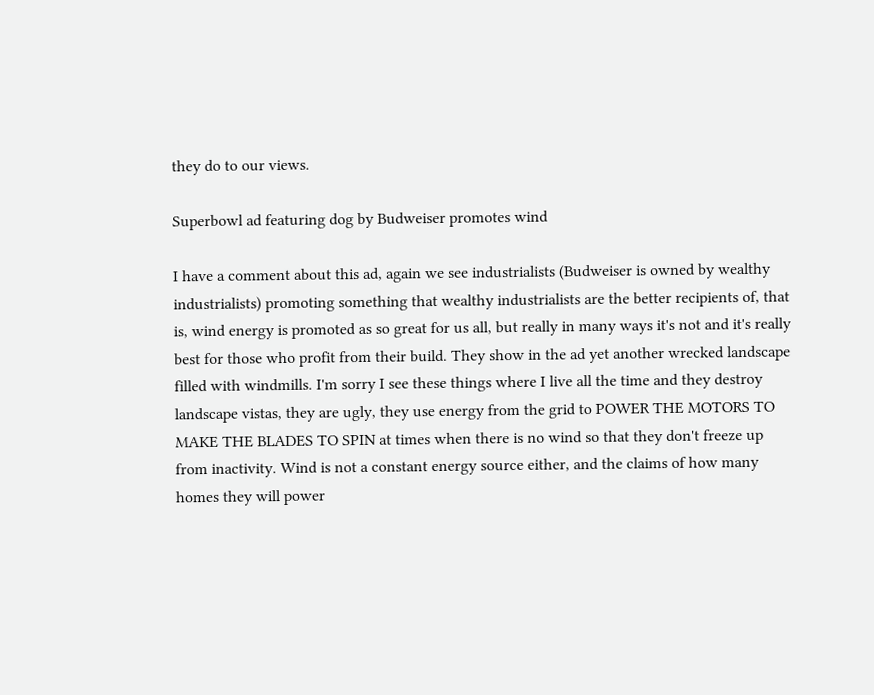they do to our views.

Superbowl ad featuring dog by Budweiser promotes wind

I have a comment about this ad, again we see industrialists (Budweiser is owned by wealthy industrialists) promoting something that wealthy industrialists are the better recipients of, that is, wind energy is promoted as so great for us all, but really in many ways it's not and it's really best for those who profit from their build. They show in the ad yet another wrecked landscape filled with windmills. I'm sorry I see these things where I live all the time and they destroy landscape vistas, they are ugly, they use energy from the grid to POWER THE MOTORS TO MAKE THE BLADES TO SPIN at times when there is no wind so that they don't freeze up from inactivity. Wind is not a constant energy source either, and the claims of how many homes they will power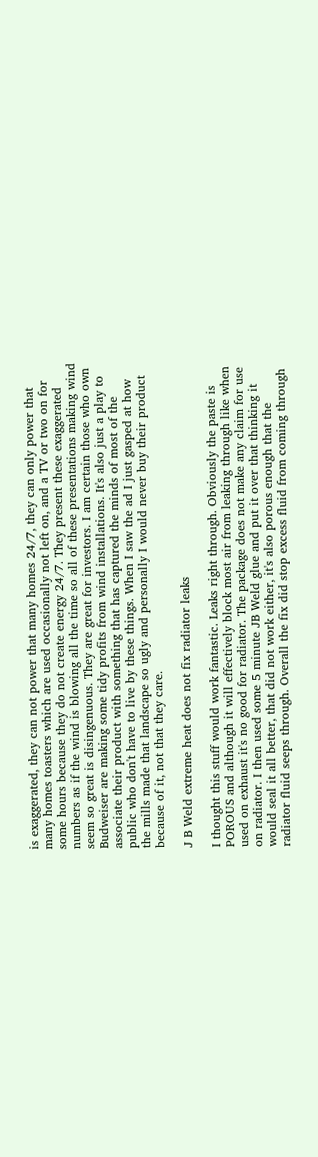is exaggerated, they can not power that many homes 24/7, they can only power that many homes toasters which are used occasionally not left on, and a TV or two on for some hours because they do not create energy 24/7. They present these exaggerated numbers as if the wind is blowing all the time so all of these presentations making wind seem so great is disingenuous. They are great for investors. I am certain those who own Budweiser are making some tidy profits from wind installations. It's also just a play to associate their product with something that has captured the minds of most of the public who don't have to live by these things. When I saw the ad I just gasped at how the mills made that landscape so ugly and personally I would never buy their product because of it, not that they care.

J B Weld extreme heat does not fix radiator leaks

I thought this stuff would work fantastic. Leaks right through. Obviously the paste is POROUS and although it will effectively block most air from leaking through like when used on exhaust it's no good for radiator. The package does not make any claim for use on radiator. I then used some 5 minute JB Weld glue and put it over that thinking it would seal it all better, that did not work either, it's also porous enough that the radiator fluid seeps through. Overall the fix did stop excess fluid from coming through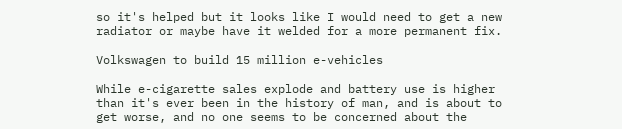so it's helped but it looks like I would need to get a new radiator or maybe have it welded for a more permanent fix.

Volkswagen to build 15 million e-vehicles

While e-cigarette sales explode and battery use is higher than it's ever been in the history of man, and is about to get worse, and no one seems to be concerned about the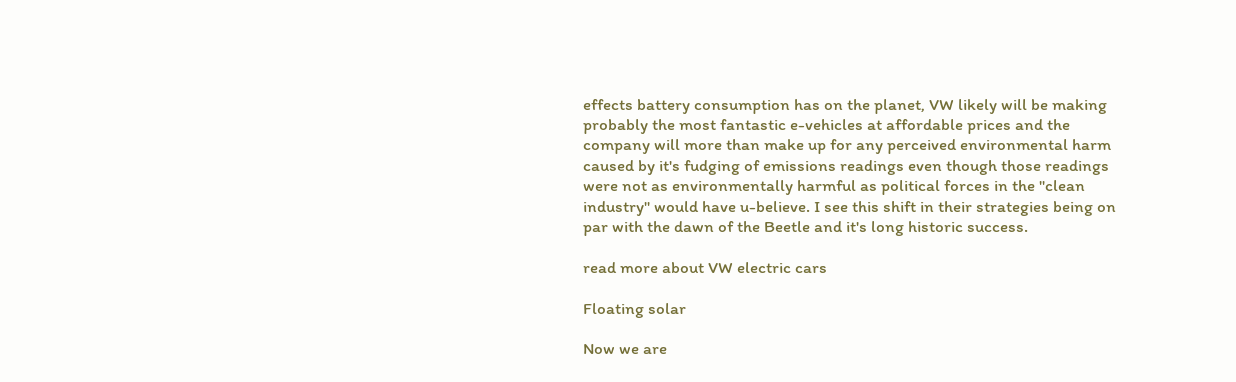effects battery consumption has on the planet, VW likely will be making probably the most fantastic e-vehicles at affordable prices and the company will more than make up for any perceived environmental harm caused by it's fudging of emissions readings even though those readings were not as environmentally harmful as political forces in the "clean industry" would have u-believe. I see this shift in their strategies being on par with the dawn of the Beetle and it's long historic success.

read more about VW electric cars

Floating solar

Now we are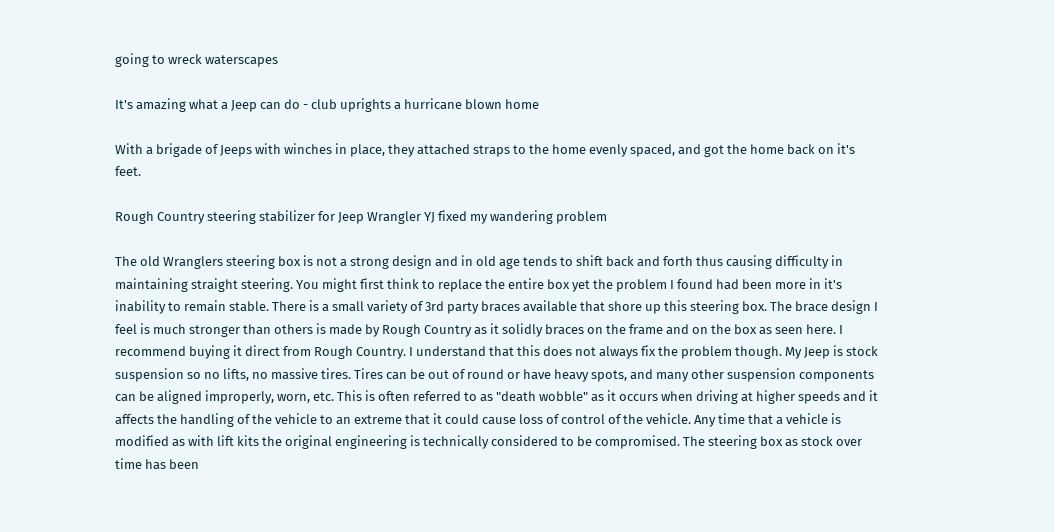going to wreck waterscapes

It's amazing what a Jeep can do - club uprights a hurricane blown home

With a brigade of Jeeps with winches in place, they attached straps to the home evenly spaced, and got the home back on it's feet.

Rough Country steering stabilizer for Jeep Wrangler YJ fixed my wandering problem

The old Wranglers steering box is not a strong design and in old age tends to shift back and forth thus causing difficulty in maintaining straight steering. You might first think to replace the entire box yet the problem I found had been more in it's inability to remain stable. There is a small variety of 3rd party braces available that shore up this steering box. The brace design I feel is much stronger than others is made by Rough Country as it solidly braces on the frame and on the box as seen here. I recommend buying it direct from Rough Country. I understand that this does not always fix the problem though. My Jeep is stock suspension so no lifts, no massive tires. Tires can be out of round or have heavy spots, and many other suspension components can be aligned improperly, worn, etc. This is often referred to as "death wobble" as it occurs when driving at higher speeds and it affects the handling of the vehicle to an extreme that it could cause loss of control of the vehicle. Any time that a vehicle is modified as with lift kits the original engineering is technically considered to be compromised. The steering box as stock over time has been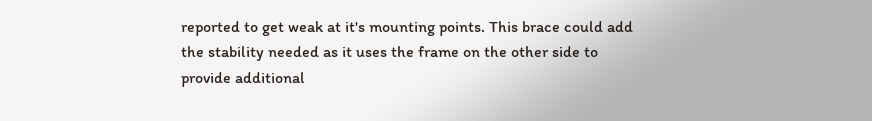reported to get weak at it's mounting points. This brace could add the stability needed as it uses the frame on the other side to provide additional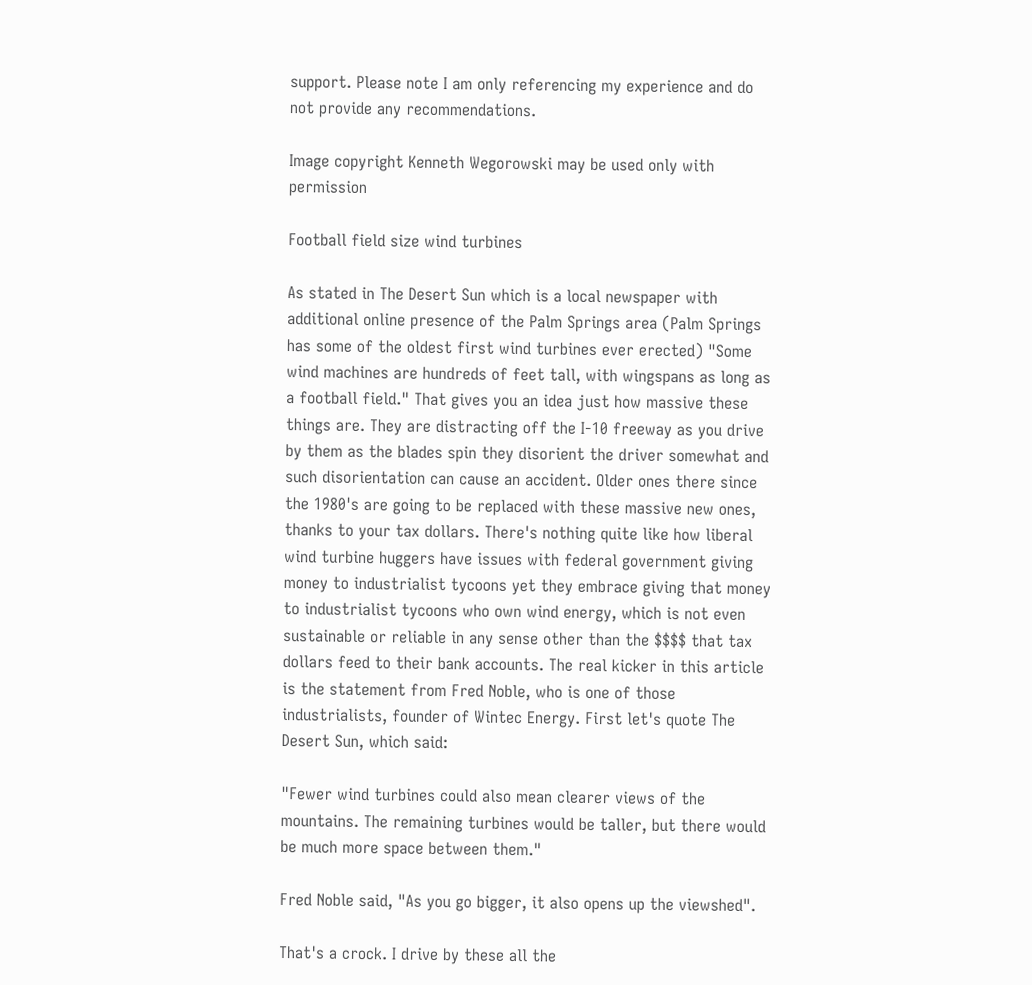support. Please note I am only referencing my experience and do not provide any recommendations.

Image copyright Kenneth Wegorowski may be used only with permission

Football field size wind turbines

As stated in The Desert Sun which is a local newspaper with additional online presence of the Palm Springs area (Palm Springs has some of the oldest first wind turbines ever erected) "Some wind machines are hundreds of feet tall, with wingspans as long as a football field." That gives you an idea just how massive these things are. They are distracting off the I-10 freeway as you drive by them as the blades spin they disorient the driver somewhat and such disorientation can cause an accident. Older ones there since the 1980's are going to be replaced with these massive new ones, thanks to your tax dollars. There's nothing quite like how liberal wind turbine huggers have issues with federal government giving money to industrialist tycoons yet they embrace giving that money to industrialist tycoons who own wind energy, which is not even sustainable or reliable in any sense other than the $$$$ that tax dollars feed to their bank accounts. The real kicker in this article is the statement from Fred Noble, who is one of those industrialists, founder of Wintec Energy. First let's quote The Desert Sun, which said:

"Fewer wind turbines could also mean clearer views of the mountains. The remaining turbines would be taller, but there would be much more space between them."

Fred Noble said, "As you go bigger, it also opens up the viewshed".

That's a crock. I drive by these all the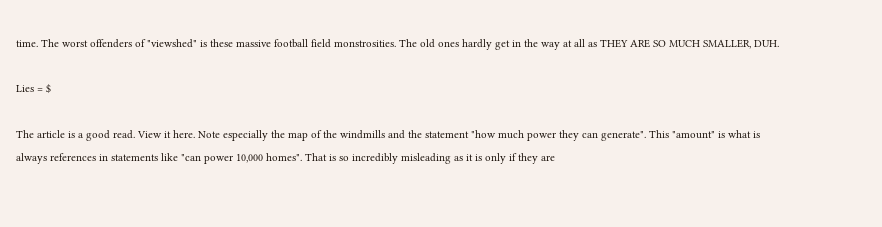time. The worst offenders of "viewshed" is these massive football field monstrosities. The old ones hardly get in the way at all as THEY ARE SO MUCH SMALLER, DUH.

Lies = $

The article is a good read. View it here. Note especially the map of the windmills and the statement "how much power they can generate". This "amount" is what is always references in statements like "can power 10,000 homes". That is so incredibly misleading as it is only if they are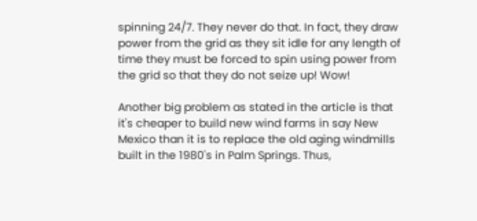spinning 24/7. They never do that. In fact, they draw power from the grid as they sit idle for any length of time they must be forced to spin using power from the grid so that they do not seize up! Wow!

Another big problem as stated in the article is that it's cheaper to build new wind farms in say New Mexico than it is to replace the old aging windmills built in the 1980's in Palm Springs. Thus,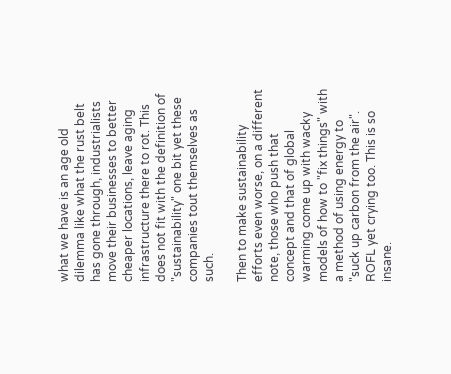what we have is an age old dilemma like what the rust belt has gone through, industrialists move their businesses to better cheaper locations, leave aging infrastructure there to rot. This does not fit with the definition of "sustainability" one bit yet these companies tout themselves as such.

Then to make sustainability efforts even worse, on a different note, those who push that concept and that of global warming come up with wacky models of how to "fix things" with a method of using energy to "suck up carbon from the air". ROFL yet crying too. This is so insane.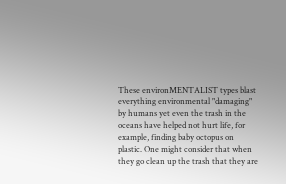These environMENTALIST types blast everything environmental "damaging" by humans yet even the trash in the oceans have helped not hurt life, for example, finding baby octopus on plastic. One might consider that when they go clean up the trash that they are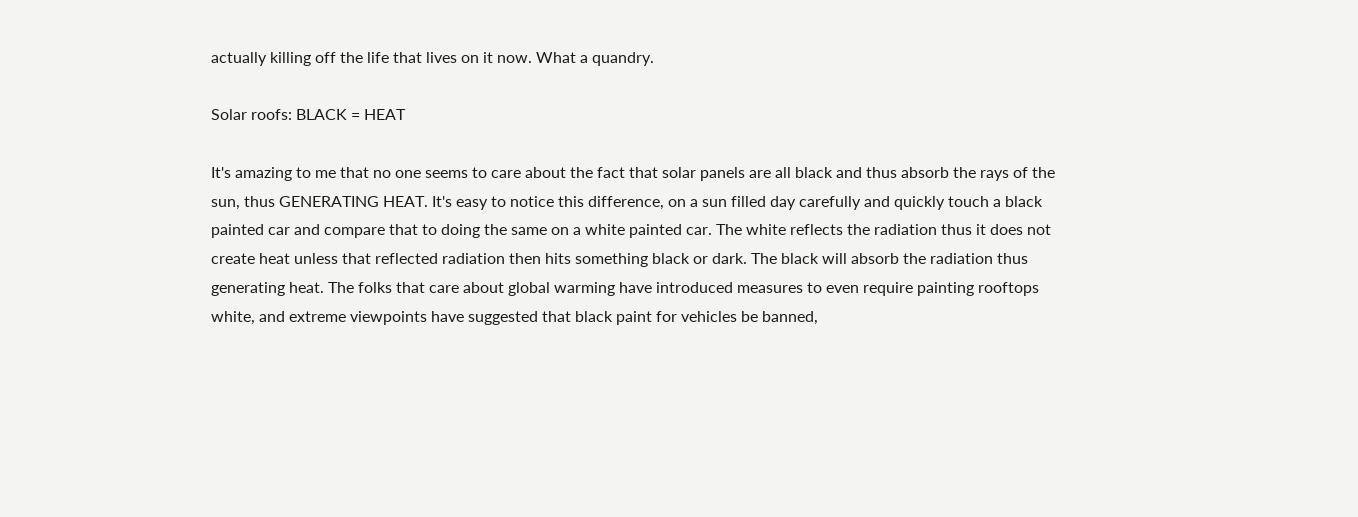actually killing off the life that lives on it now. What a quandry.

Solar roofs: BLACK = HEAT

It's amazing to me that no one seems to care about the fact that solar panels are all black and thus absorb the rays of the sun, thus GENERATING HEAT. It's easy to notice this difference, on a sun filled day carefully and quickly touch a black painted car and compare that to doing the same on a white painted car. The white reflects the radiation thus it does not create heat unless that reflected radiation then hits something black or dark. The black will absorb the radiation thus generating heat. The folks that care about global warming have introduced measures to even require painting rooftops white, and extreme viewpoints have suggested that black paint for vehicles be banned,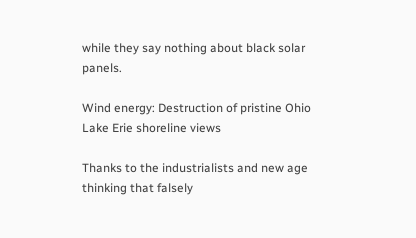while they say nothing about black solar panels.

Wind energy: Destruction of pristine Ohio Lake Erie shoreline views

Thanks to the industrialists and new age thinking that falsely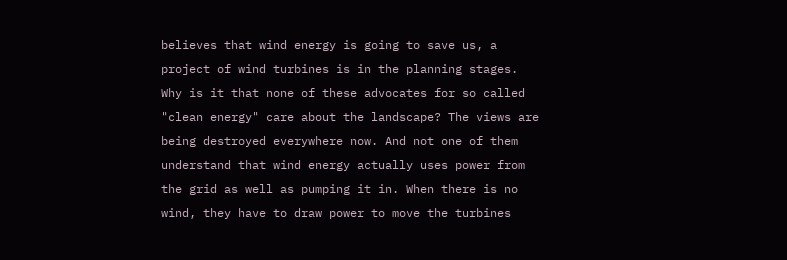believes that wind energy is going to save us, a project of wind turbines is in the planning stages. Why is it that none of these advocates for so called "clean energy" care about the landscape? The views are being destroyed everywhere now. And not one of them understand that wind energy actually uses power from the grid as well as pumping it in. When there is no wind, they have to draw power to move the turbines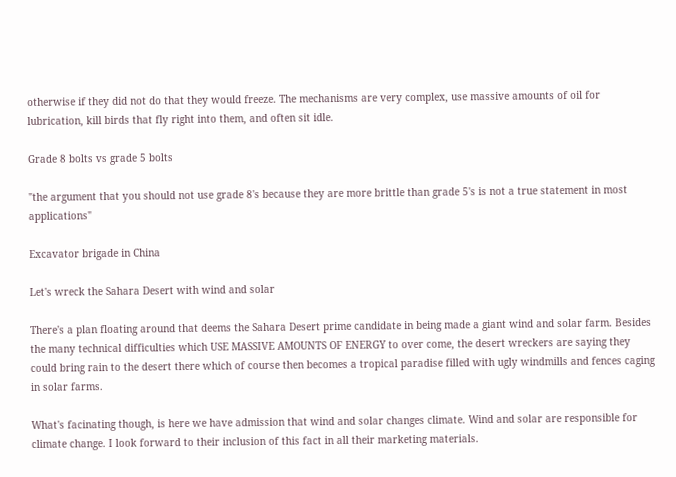otherwise if they did not do that they would freeze. The mechanisms are very complex, use massive amounts of oil for lubrication, kill birds that fly right into them, and often sit idle.

Grade 8 bolts vs grade 5 bolts

"the argument that you should not use grade 8's because they are more brittle than grade 5's is not a true statement in most applications"

Excavator brigade in China

Let's wreck the Sahara Desert with wind and solar

There's a plan floating around that deems the Sahara Desert prime candidate in being made a giant wind and solar farm. Besides the many technical difficulties which USE MASSIVE AMOUNTS OF ENERGY to over come, the desert wreckers are saying they could bring rain to the desert there which of course then becomes a tropical paradise filled with ugly windmills and fences caging in solar farms.

What's facinating though, is here we have admission that wind and solar changes climate. Wind and solar are responsible for climate change. I look forward to their inclusion of this fact in all their marketing materials.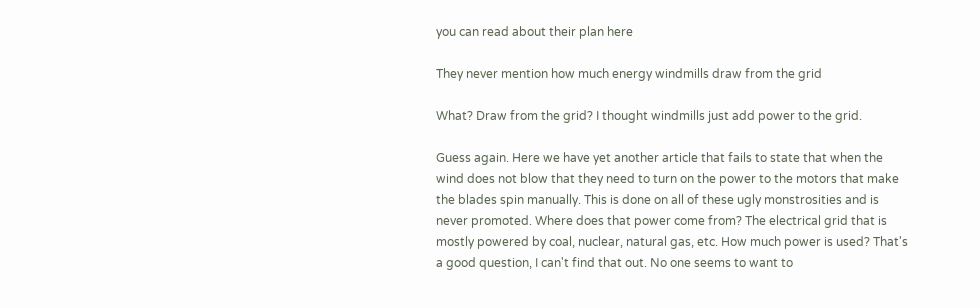you can read about their plan here

They never mention how much energy windmills draw from the grid

What? Draw from the grid? I thought windmills just add power to the grid.

Guess again. Here we have yet another article that fails to state that when the wind does not blow that they need to turn on the power to the motors that make the blades spin manually. This is done on all of these ugly monstrosities and is never promoted. Where does that power come from? The electrical grid that is mostly powered by coal, nuclear, natural gas, etc. How much power is used? That's a good question, I can't find that out. No one seems to want to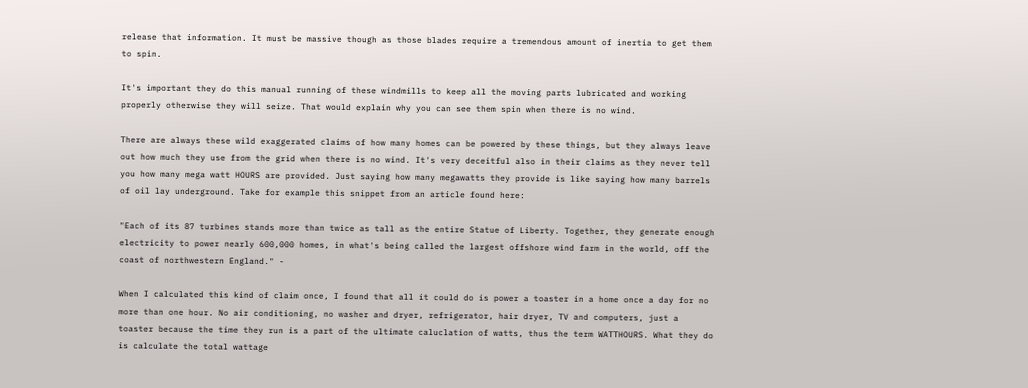release that information. It must be massive though as those blades require a tremendous amount of inertia to get them to spin.

It's important they do this manual running of these windmills to keep all the moving parts lubricated and working properly otherwise they will seize. That would explain why you can see them spin when there is no wind.

There are always these wild exaggerated claims of how many homes can be powered by these things, but they always leave out how much they use from the grid when there is no wind. It's very deceitful also in their claims as they never tell you how many mega watt HOURS are provided. Just saying how many megawatts they provide is like saying how many barrels of oil lay underground. Take for example this snippet from an article found here:

"Each of its 87 turbines stands more than twice as tall as the entire Statue of Liberty. Together, they generate enough electricity to power nearly 600,000 homes, in what's being called the largest offshore wind farm in the world, off the coast of northwestern England." -

When I calculated this kind of claim once, I found that all it could do is power a toaster in a home once a day for no more than one hour. No air conditioning, no washer and dryer, refrigerator, hair dryer, TV and computers, just a toaster because the time they run is a part of the ultimate caluclation of watts, thus the term WATTHOURS. What they do is calculate the total wattage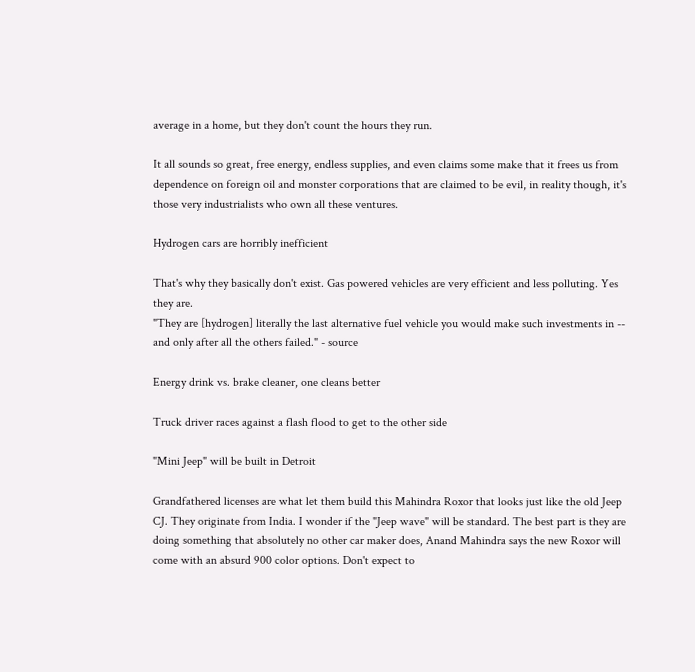average in a home, but they don't count the hours they run.

It all sounds so great, free energy, endless supplies, and even claims some make that it frees us from dependence on foreign oil and monster corporations that are claimed to be evil, in reality though, it's those very industrialists who own all these ventures.

Hydrogen cars are horribly inefficient

That's why they basically don't exist. Gas powered vehicles are very efficient and less polluting. Yes they are.
"They are [hydrogen] literally the last alternative fuel vehicle you would make such investments in -- and only after all the others failed." - source

Energy drink vs. brake cleaner, one cleans better

Truck driver races against a flash flood to get to the other side

"Mini Jeep" will be built in Detroit

Grandfathered licenses are what let them build this Mahindra Roxor that looks just like the old Jeep CJ. They originate from India. I wonder if the "Jeep wave" will be standard. The best part is they are doing something that absolutely no other car maker does, Anand Mahindra says the new Roxor will come with an absurd 900 color options. Don't expect to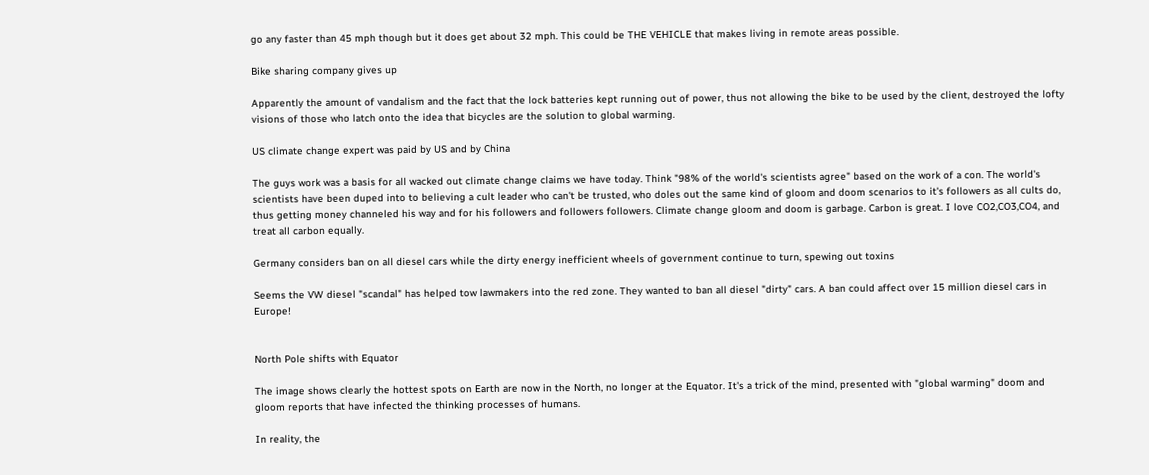go any faster than 45 mph though but it does get about 32 mph. This could be THE VEHICLE that makes living in remote areas possible.

Bike sharing company gives up

Apparently the amount of vandalism and the fact that the lock batteries kept running out of power, thus not allowing the bike to be used by the client, destroyed the lofty visions of those who latch onto the idea that bicycles are the solution to global warming.

US climate change expert was paid by US and by China

The guys work was a basis for all wacked out climate change claims we have today. Think "98% of the world's scientists agree" based on the work of a con. The world's scientists have been duped into to believing a cult leader who can't be trusted, who doles out the same kind of gloom and doom scenarios to it's followers as all cults do, thus getting money channeled his way and for his followers and followers followers. Climate change gloom and doom is garbage. Carbon is great. I love CO2,CO3,CO4, and treat all carbon equally.

Germany considers ban on all diesel cars while the dirty energy inefficient wheels of government continue to turn, spewing out toxins

Seems the VW diesel "scandal" has helped tow lawmakers into the red zone. They wanted to ban all diesel "dirty" cars. A ban could affect over 15 million diesel cars in Europe!


North Pole shifts with Equator

The image shows clearly the hottest spots on Earth are now in the North, no longer at the Equator. It's a trick of the mind, presented with "global warming" doom and gloom reports that have infected the thinking processes of humans.

In reality, the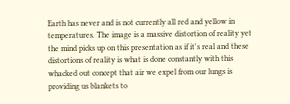Earth has never and is not currently all red and yellow in temperatures. The image is a massive distortion of reality yet the mind picks up on this presentation as if it's real and these distortions of reality is what is done constantly with this whacked out concept that air we expel from our lungs is providing us blankets to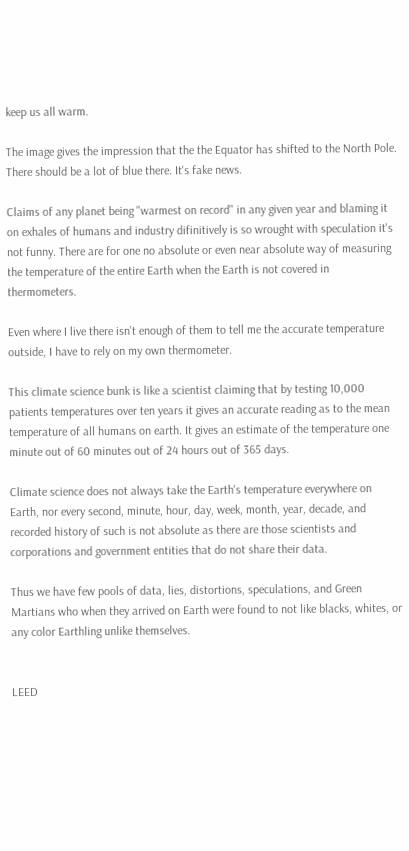keep us all warm.

The image gives the impression that the the Equator has shifted to the North Pole. There should be a lot of blue there. It's fake news.

Claims of any planet being "warmest on record" in any given year and blaming it on exhales of humans and industry difinitively is so wrought with speculation it's not funny. There are for one no absolute or even near absolute way of measuring the temperature of the entire Earth when the Earth is not covered in thermometers.

Even where I live there isn't enough of them to tell me the accurate temperature outside, I have to rely on my own thermometer.

This climate science bunk is like a scientist claiming that by testing 10,000 patients temperatures over ten years it gives an accurate reading as to the mean temperature of all humans on earth. It gives an estimate of the temperature one minute out of 60 minutes out of 24 hours out of 365 days.

Climate science does not always take the Earth's temperature everywhere on Earth, nor every second, minute, hour, day, week, month, year, decade, and recorded history of such is not absolute as there are those scientists and corporations and government entities that do not share their data.

Thus we have few pools of data, lies, distortions, speculations, and Green Martians who when they arrived on Earth were found to not like blacks, whites, or any color Earthling unlike themselves.


LEED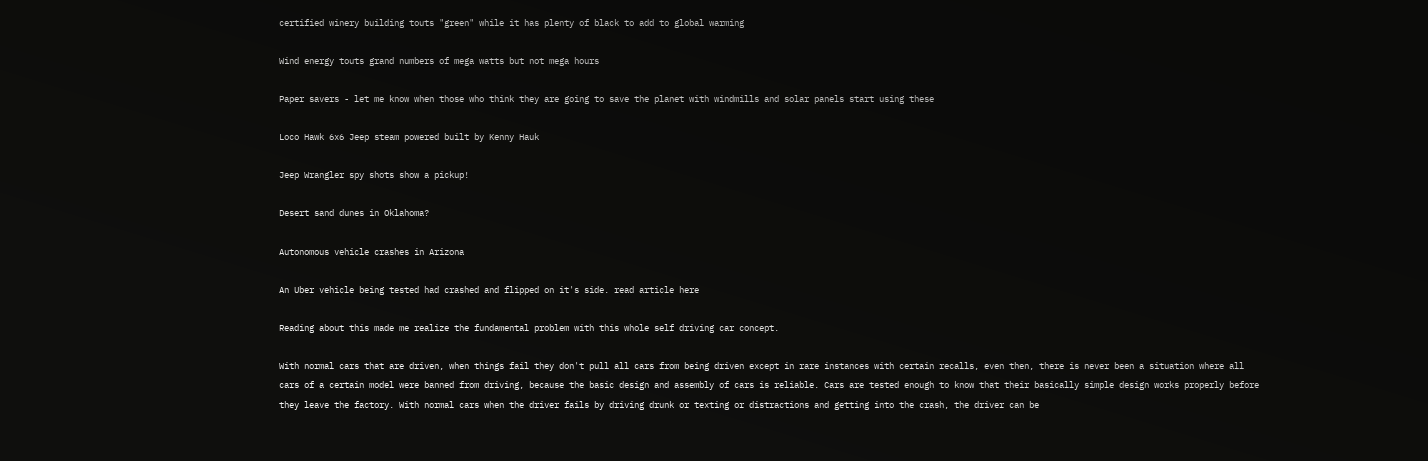certified winery building touts "green" while it has plenty of black to add to global warming

Wind energy touts grand numbers of mega watts but not mega hours

Paper savers - let me know when those who think they are going to save the planet with windmills and solar panels start using these

Loco Hawk 6x6 Jeep steam powered built by Kenny Hauk

Jeep Wrangler spy shots show a pickup!

Desert sand dunes in Oklahoma?

Autonomous vehicle crashes in Arizona

An Uber vehicle being tested had crashed and flipped on it's side. read article here

Reading about this made me realize the fundamental problem with this whole self driving car concept.

With normal cars that are driven, when things fail they don't pull all cars from being driven except in rare instances with certain recalls, even then, there is never been a situation where all cars of a certain model were banned from driving, because the basic design and assembly of cars is reliable. Cars are tested enough to know that their basically simple design works properly before they leave the factory. With normal cars when the driver fails by driving drunk or texting or distractions and getting into the crash, the driver can be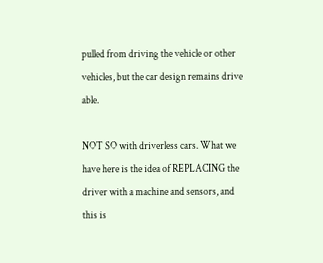pulled from driving the vehicle or other vehicles, but the car design remains drive able.

NOT SO with driverless cars. What we have here is the idea of REPLACING the driver with a machine and sensors, and this is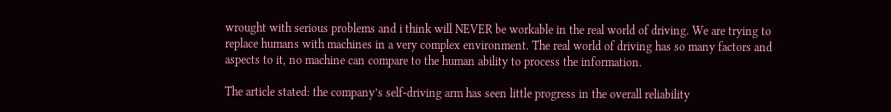wrought with serious problems and i think will NEVER be workable in the real world of driving. We are trying to replace humans with machines in a very complex environment. The real world of driving has so many factors and aspects to it, no machine can compare to the human ability to process the information.

The article stated: the company’s self-driving arm has seen little progress in the overall reliability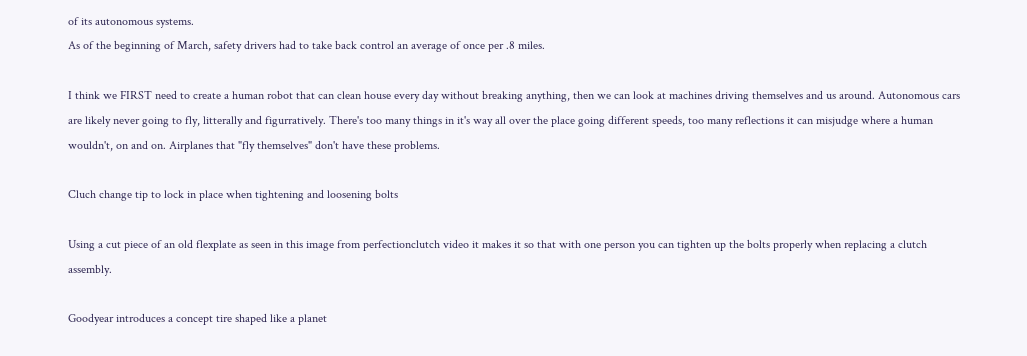of its autonomous systems.
As of the beginning of March, safety drivers had to take back control an average of once per .8 miles.

I think we FIRST need to create a human robot that can clean house every day without breaking anything, then we can look at machines driving themselves and us around. Autonomous cars are likely never going to fly, litterally and figurratively. There's too many things in it's way all over the place going different speeds, too many reflections it can misjudge where a human wouldn't, on and on. Airplanes that "fly themselves" don't have these problems.

Cluch change tip to lock in place when tightening and loosening bolts

Using a cut piece of an old flexplate as seen in this image from perfectionclutch video it makes it so that with one person you can tighten up the bolts properly when replacing a clutch assembly.

Goodyear introduces a concept tire shaped like a planet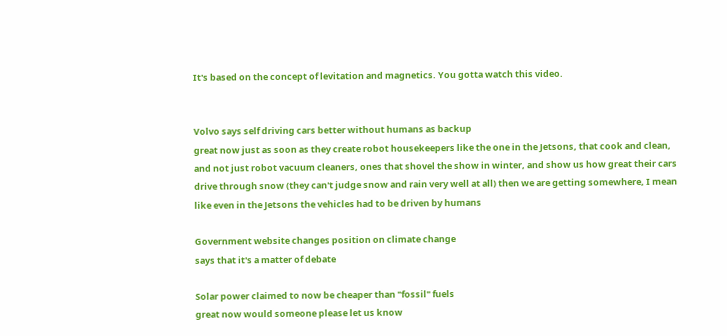It's based on the concept of levitation and magnetics. You gotta watch this video.


Volvo says self driving cars better without humans as backup
great now just as soon as they create robot housekeepers like the one in the Jetsons, that cook and clean, and not just robot vacuum cleaners, ones that shovel the show in winter, and show us how great their cars drive through snow (they can't judge snow and rain very well at all) then we are getting somewhere, I mean like even in the Jetsons the vehicles had to be driven by humans

Government website changes position on climate change
says that it's a matter of debate

Solar power claimed to now be cheaper than "fossil" fuels
great now would someone please let us know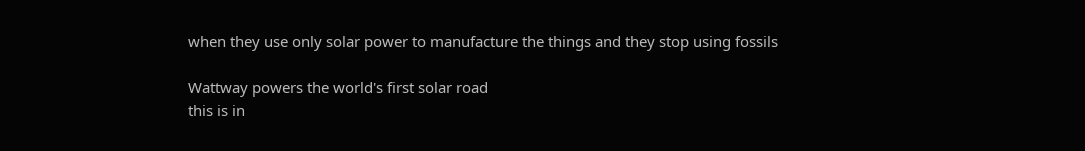when they use only solar power to manufacture the things and they stop using fossils

Wattway powers the world's first solar road
this is in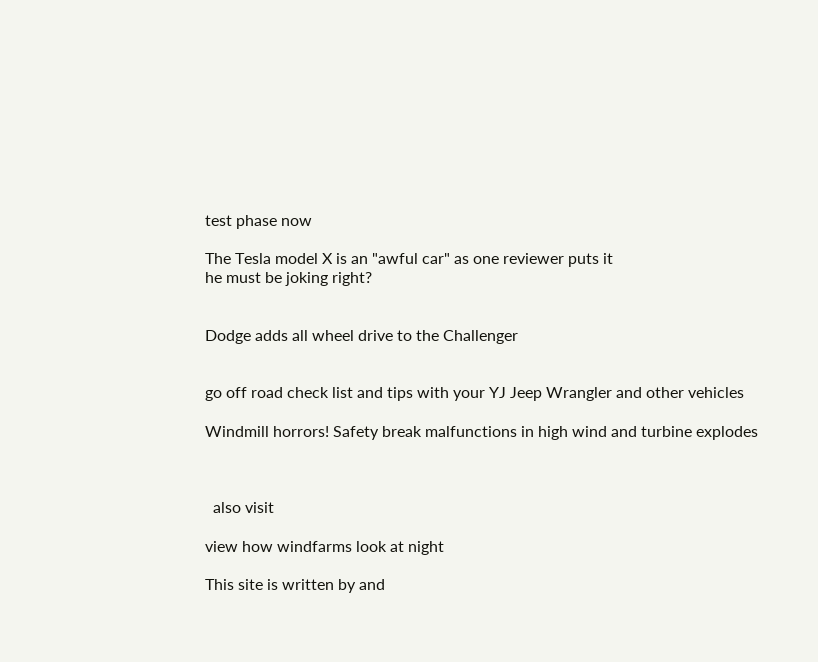test phase now

The Tesla model X is an "awful car" as one reviewer puts it
he must be joking right?


Dodge adds all wheel drive to the Challenger


go off road check list and tips with your YJ Jeep Wrangler and other vehicles

Windmill horrors! Safety break malfunctions in high wind and turbine explodes



  also visit

view how windfarms look at night

This site is written by and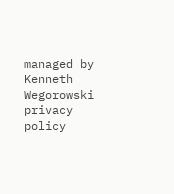managed by Kenneth Wegorowski  privacy policy